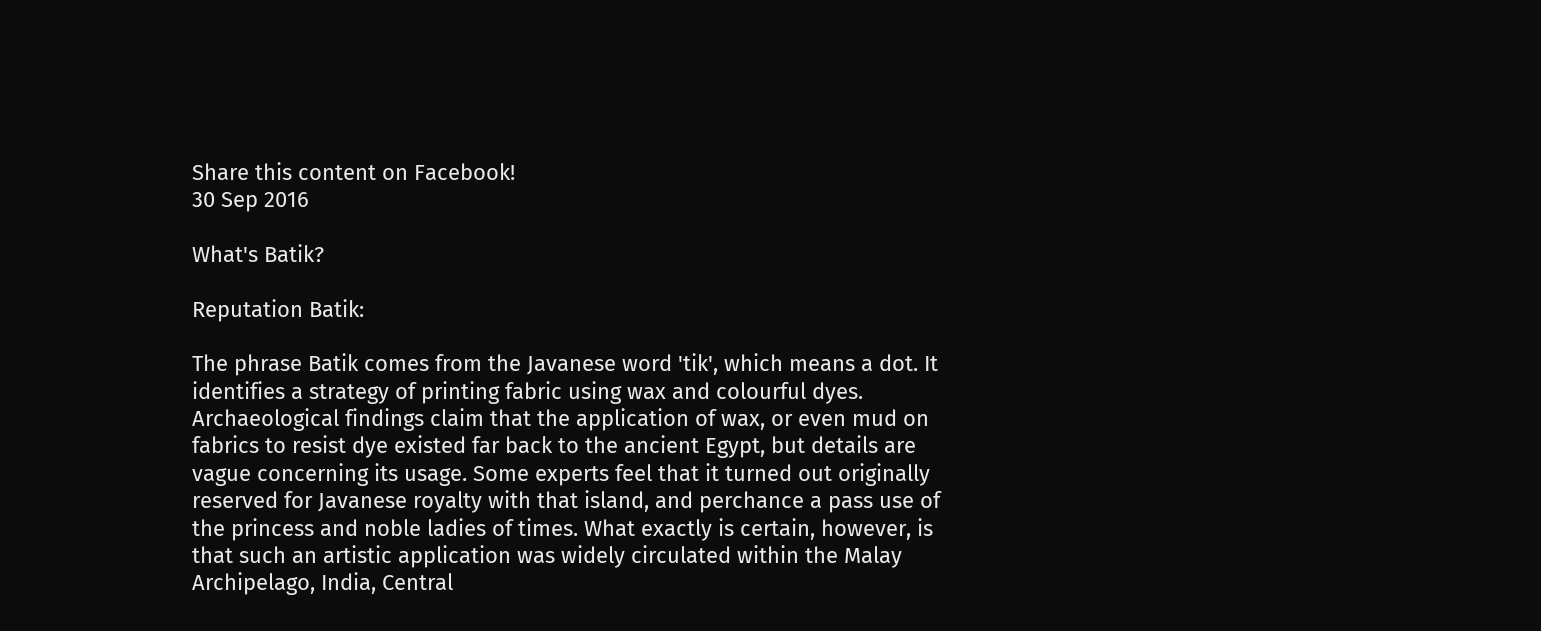Share this content on Facebook!
30 Sep 2016

What's Batik?

Reputation Batik:

The phrase Batik comes from the Javanese word 'tik', which means a dot. It identifies a strategy of printing fabric using wax and colourful dyes. Archaeological findings claim that the application of wax, or even mud on fabrics to resist dye existed far back to the ancient Egypt, but details are vague concerning its usage. Some experts feel that it turned out originally reserved for Javanese royalty with that island, and perchance a pass use of the princess and noble ladies of times. What exactly is certain, however, is that such an artistic application was widely circulated within the Malay Archipelago, India, Central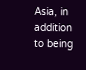Asia, in addition to being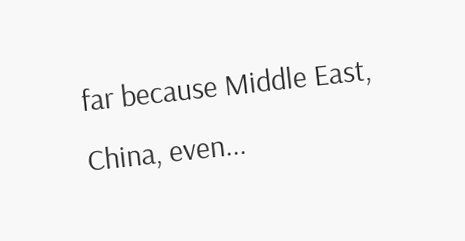far because Middle East, China, even...